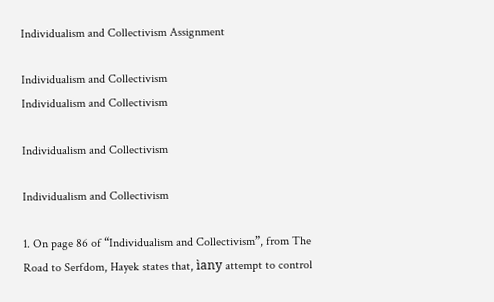Individualism and Collectivism Assignment

Individualism and Collectivism
Individualism and Collectivism

Individualism and Collectivism

Individualism and Collectivism

1. On page 86 of “Individualism and Collectivism”, from The Road to Serfdom, Hayek states that, ìany attempt to control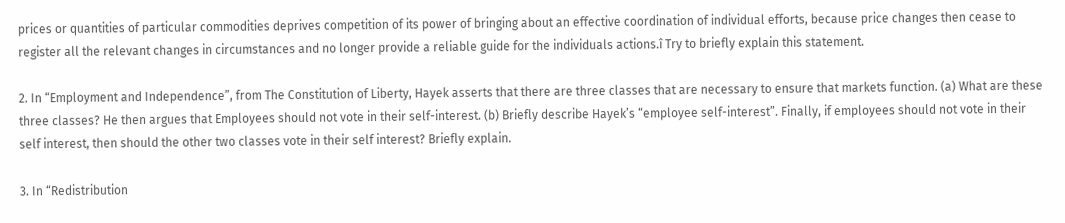prices or quantities of particular commodities deprives competition of its power of bringing about an effective coordination of individual efforts, because price changes then cease to register all the relevant changes in circumstances and no longer provide a reliable guide for the individuals actions.î Try to briefly explain this statement.

2. In “Employment and Independence”, from The Constitution of Liberty, Hayek asserts that there are three classes that are necessary to ensure that markets function. (a) What are these three classes? He then argues that Employees should not vote in their self-interest. (b) Briefly describe Hayek’s “employee self-interest”. Finally, if employees should not vote in their self interest, then should the other two classes vote in their self interest? Briefly explain.

3. In “Redistribution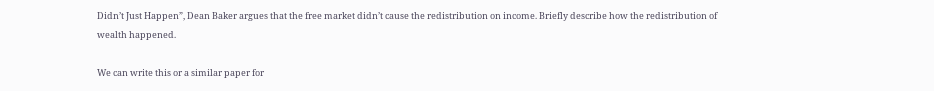Didn’t Just Happen”, Dean Baker argues that the free market didn’t cause the redistribution on income. Briefly describe how the redistribution of wealth happened.

We can write this or a similar paper for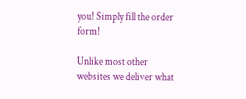you! Simply fill the order form!

Unlike most other websites we deliver what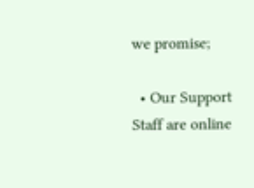we promise;

  • Our Support Staff are online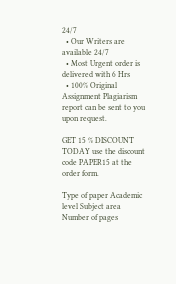24/7
  • Our Writers are available 24/7
  • Most Urgent order is delivered with 6 Hrs
  • 100% Original Assignment Plagiarism report can be sent to you upon request.

GET 15 % DISCOUNT TODAY use the discount code PAPER15 at the order form.

Type of paper Academic level Subject area
Number of pages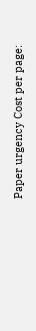Paper urgency Cost per page: